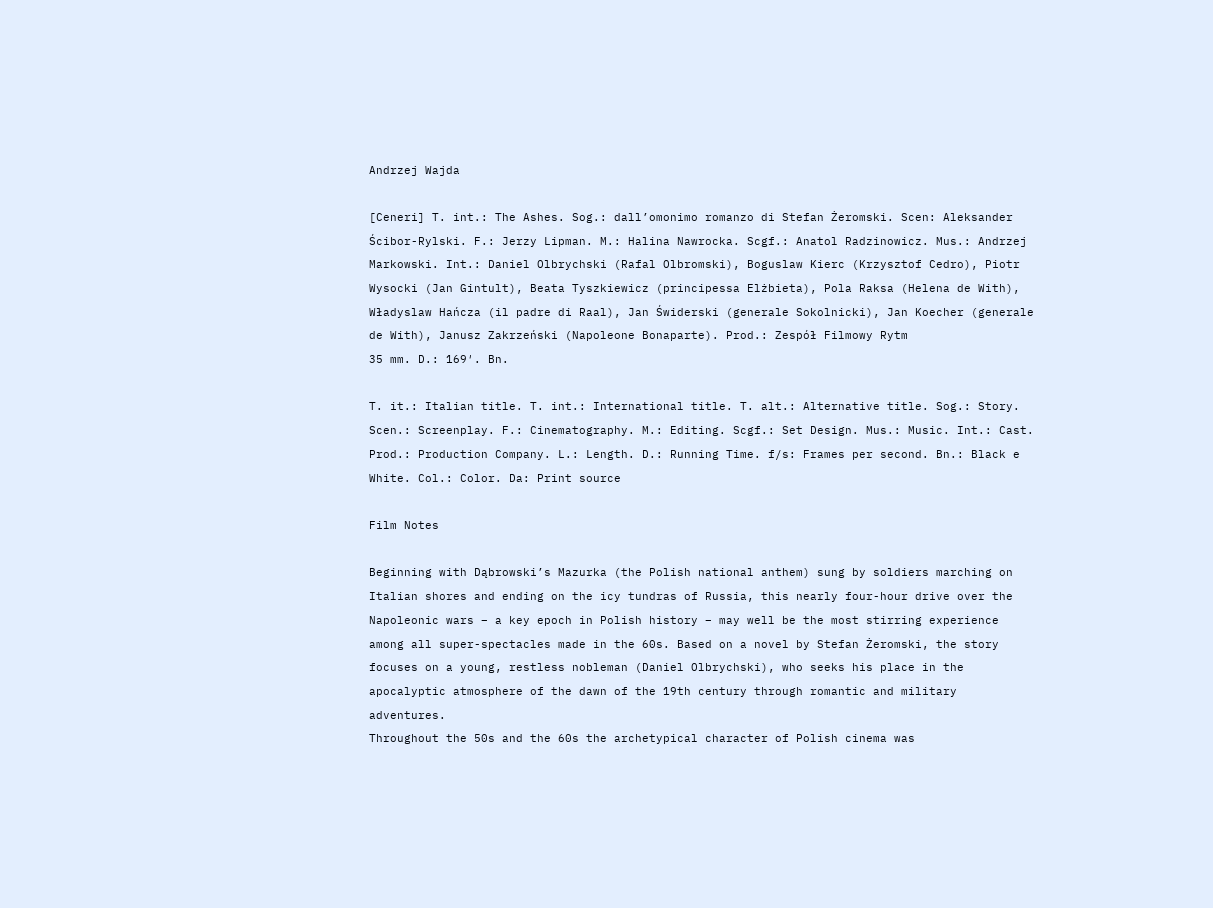Andrzej Wajda

[Ceneri] T. int.: The Ashes. Sog.: dall’omonimo romanzo di Stefan Żeromski. Scen: Aleksander Ścibor-Rylski. F.: Jerzy Lipman. M.: Halina Nawrocka. Scgf.: Anatol Radzinowicz. Mus.: Andrzej Markowski. Int.: Daniel Olbrychski (Rafal Olbromski), Boguslaw Kierc (Krzysztof Cedro), Piotr Wysocki (Jan Gintult), Beata Tyszkiewicz (principessa Elżbieta), Pola Raksa (Helena de With), Władyslaw Hańcza (il padre di Raal), Jan Świderski (generale Sokolnicki), Jan Koecher (generale de With), Janusz Zakrzeński (Napoleone Bonaparte). Prod.: Zespół Filmowy Rytm
35 mm. D.: 169′. Bn.

T. it.: Italian title. T. int.: International title. T. alt.: Alternative title. Sog.: Story. Scen.: Screenplay. F.: Cinematography. M.: Editing. Scgf.: Set Design. Mus.: Music. Int.: Cast. Prod.: Production Company. L.: Length. D.: Running Time. f/s: Frames per second. Bn.: Black e White. Col.: Color. Da: Print source

Film Notes

Beginning with Dąbrowski’s Mazurka (the Polish national anthem) sung by soldiers marching on Italian shores and ending on the icy tundras of Russia, this nearly four-hour drive over the Napoleonic wars – a key epoch in Polish history – may well be the most stirring experience among all super-spectacles made in the 60s. Based on a novel by Stefan Żeromski, the story focuses on a young, restless nobleman (Daniel Olbrychski), who seeks his place in the apocalyptic atmosphere of the dawn of the 19th century through romantic and military adventures.
Throughout the 50s and the 60s the archetypical character of Polish cinema was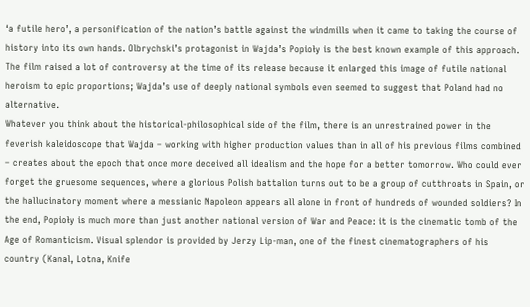‘a futile hero’, a personification of the nation’s battle against the windmills when it came to taking the course of history into its own hands. Olbrychski’s protagonist in Wajda’s Popioły is the best known example of this approach. The film raised a lot of controversy at the time of its release because it enlarged this image of futile national heroism to epic proportions; Wajda’s use of deeply national symbols even seemed to suggest that Poland had no alternative.
Whatever you think about the historical-philosophical side of the film, there is an unrestrained power in the feverish kaleidoscope that Wajda – working with higher production values than in all of his previous films combined – creates about the epoch that once more deceived all idealism and the hope for a better tomorrow. Who could ever forget the gruesome sequences, where a glorious Polish battalion turns out to be a group of cutthroats in Spain, or the hallucinatory moment where a messianic Napoleon appears all alone in front of hundreds of wounded soldiers? In the end, Popioły is much more than just another national version of War and Peace: it is the cinematic tomb of the Age of Romanticism. Visual splendor is provided by Jerzy Lip-man, one of the finest cinematographers of his country (Kanal, Lotna, Knife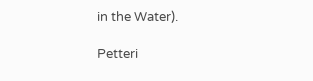in the Water).

Petteri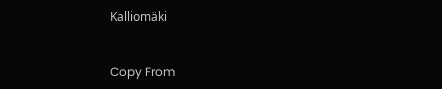Kalliomäki


Copy From